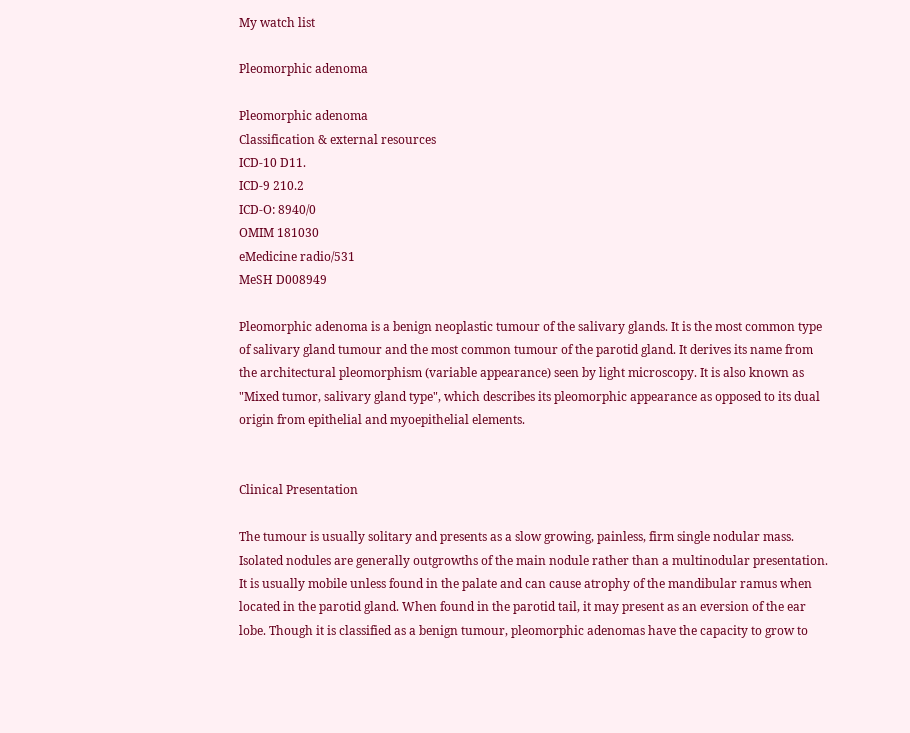My watch list

Pleomorphic adenoma

Pleomorphic adenoma
Classification & external resources
ICD-10 D11.
ICD-9 210.2
ICD-O: 8940/0
OMIM 181030
eMedicine radio/531
MeSH D008949

Pleomorphic adenoma is a benign neoplastic tumour of the salivary glands. It is the most common type of salivary gland tumour and the most common tumour of the parotid gland. It derives its name from the architectural pleomorphism (variable appearance) seen by light microscopy. It is also known as "Mixed tumor, salivary gland type", which describes its pleomorphic appearance as opposed to its dual origin from epithelial and myoepithelial elements.


Clinical Presentation

The tumour is usually solitary and presents as a slow growing, painless, firm single nodular mass. Isolated nodules are generally outgrowths of the main nodule rather than a multinodular presentation. It is usually mobile unless found in the palate and can cause atrophy of the mandibular ramus when located in the parotid gland. When found in the parotid tail, it may present as an eversion of the ear lobe. Though it is classified as a benign tumour, pleomorphic adenomas have the capacity to grow to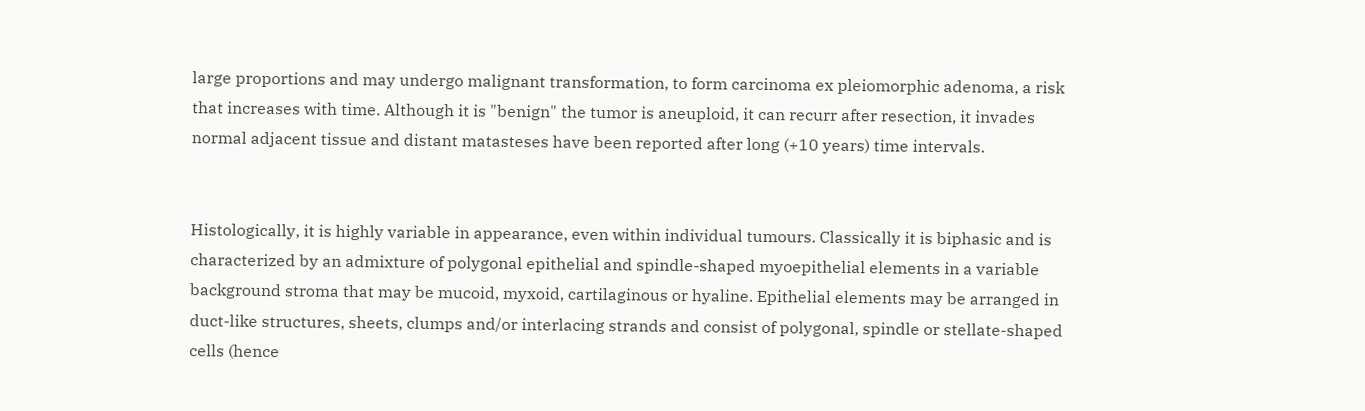large proportions and may undergo malignant transformation, to form carcinoma ex pleiomorphic adenoma, a risk that increases with time. Although it is "benign" the tumor is aneuploid, it can recurr after resection, it invades normal adjacent tissue and distant matasteses have been reported after long (+10 years) time intervals.


Histologically, it is highly variable in appearance, even within individual tumours. Classically it is biphasic and is characterized by an admixture of polygonal epithelial and spindle-shaped myoepithelial elements in a variable background stroma that may be mucoid, myxoid, cartilaginous or hyaline. Epithelial elements may be arranged in duct-like structures, sheets, clumps and/or interlacing strands and consist of polygonal, spindle or stellate-shaped cells (hence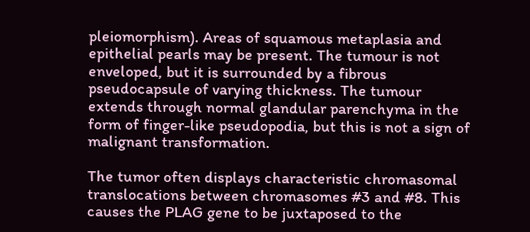pleiomorphism). Areas of squamous metaplasia and epithelial pearls may be present. The tumour is not enveloped, but it is surrounded by a fibrous pseudocapsule of varying thickness. The tumour extends through normal glandular parenchyma in the form of finger-like pseudopodia, but this is not a sign of malignant transformation.

The tumor often displays characteristic chromasomal translocations between chromasomes #3 and #8. This causes the PLAG gene to be juxtaposed to the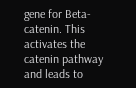gene for Beta-catenin. This activates the catenin pathway and leads to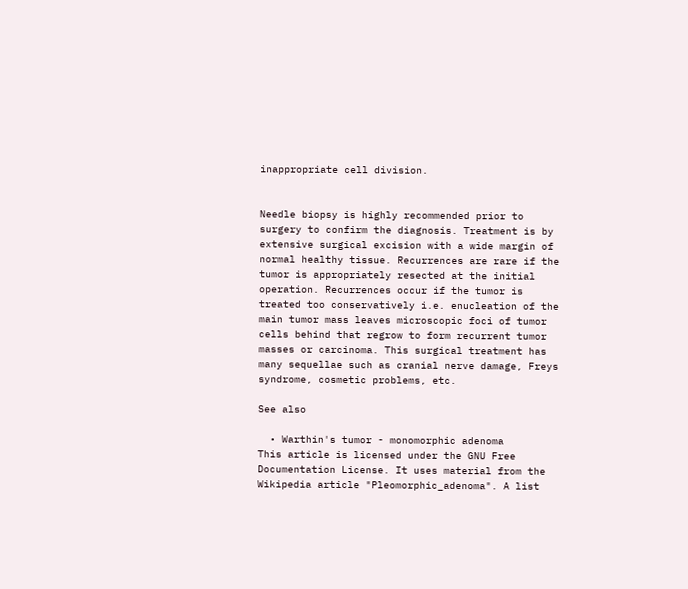inappropriate cell division.


Needle biopsy is highly recommended prior to surgery to confirm the diagnosis. Treatment is by extensive surgical excision with a wide margin of normal healthy tissue. Recurrences are rare if the tumor is appropriately resected at the initial operation. Recurrences occur if the tumor is treated too conservatively i.e. enucleation of the main tumor mass leaves microscopic foci of tumor cells behind that regrow to form recurrent tumor masses or carcinoma. This surgical treatment has many sequellae such as cranial nerve damage, Freys syndrome, cosmetic problems, etc.

See also

  • Warthin's tumor - monomorphic adenoma
This article is licensed under the GNU Free Documentation License. It uses material from the Wikipedia article "Pleomorphic_adenoma". A list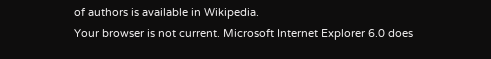of authors is available in Wikipedia.
Your browser is not current. Microsoft Internet Explorer 6.0 does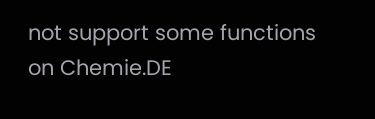not support some functions on Chemie.DE